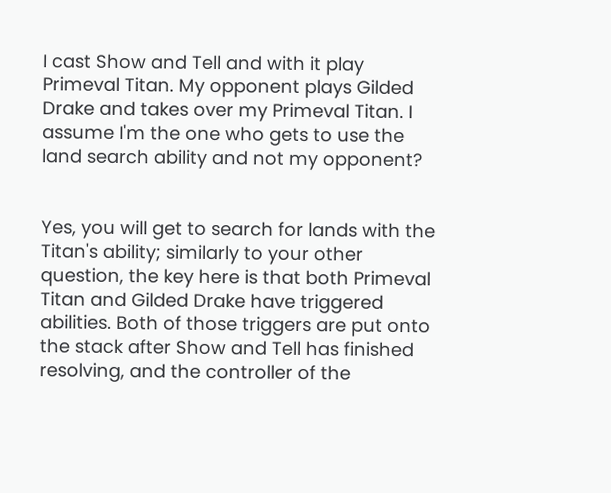I cast Show and Tell and with it play Primeval Titan. My opponent plays Gilded Drake and takes over my Primeval Titan. I assume I'm the one who gets to use the land search ability and not my opponent?


Yes, you will get to search for lands with the Titan's ability; similarly to your other question, the key here is that both Primeval Titan and Gilded Drake have triggered abilities. Both of those triggers are put onto the stack after Show and Tell has finished resolving, and the controller of the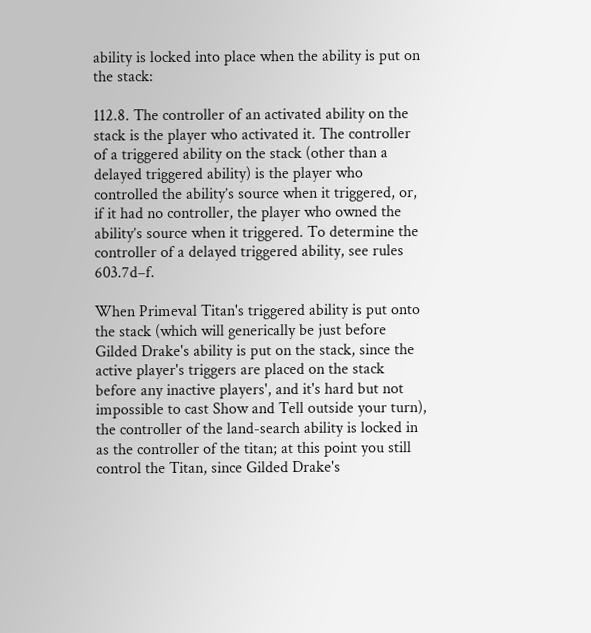ability is locked into place when the ability is put on the stack:

112.8. The controller of an activated ability on the stack is the player who activated it. The controller of a triggered ability on the stack (other than a delayed triggered ability) is the player who controlled the ability’s source when it triggered, or, if it had no controller, the player who owned the ability’s source when it triggered. To determine the controller of a delayed triggered ability, see rules 603.7d–f.

When Primeval Titan's triggered ability is put onto the stack (which will generically be just before Gilded Drake's ability is put on the stack, since the active player's triggers are placed on the stack before any inactive players', and it's hard but not impossible to cast Show and Tell outside your turn), the controller of the land-search ability is locked in as the controller of the titan; at this point you still control the Titan, since Gilded Drake's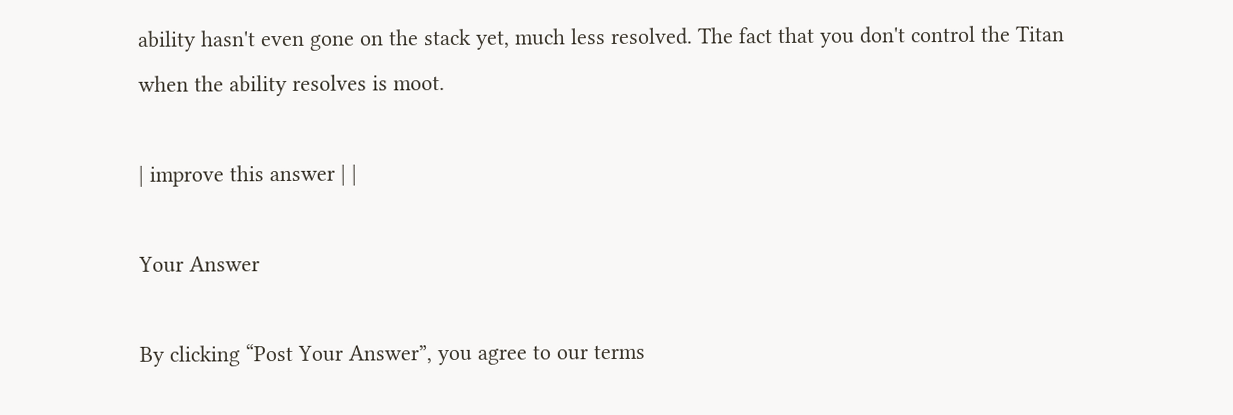ability hasn't even gone on the stack yet, much less resolved. The fact that you don't control the Titan when the ability resolves is moot.

| improve this answer | |

Your Answer

By clicking “Post Your Answer”, you agree to our terms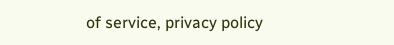of service, privacy policy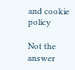and cookie policy

Not the answer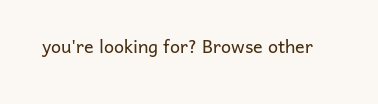you're looking for? Browse other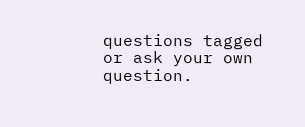questions tagged or ask your own question.